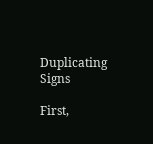Duplicating Signs

First,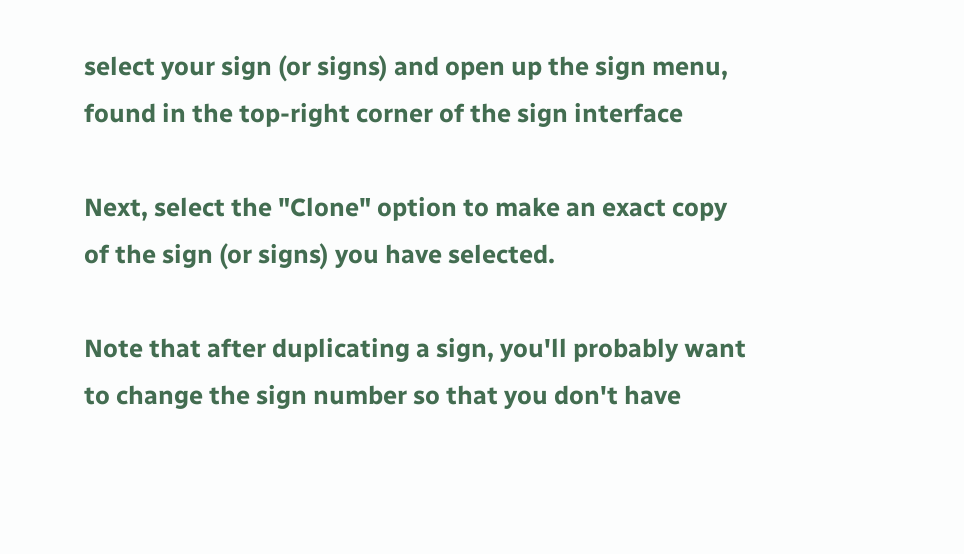select your sign (or signs) and open up the sign menu, found in the top-right corner of the sign interface

Next, select the "Clone" option to make an exact copy of the sign (or signs) you have selected.

Note that after duplicating a sign, you'll probably want to change the sign number so that you don't have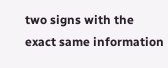two signs with the exact same information